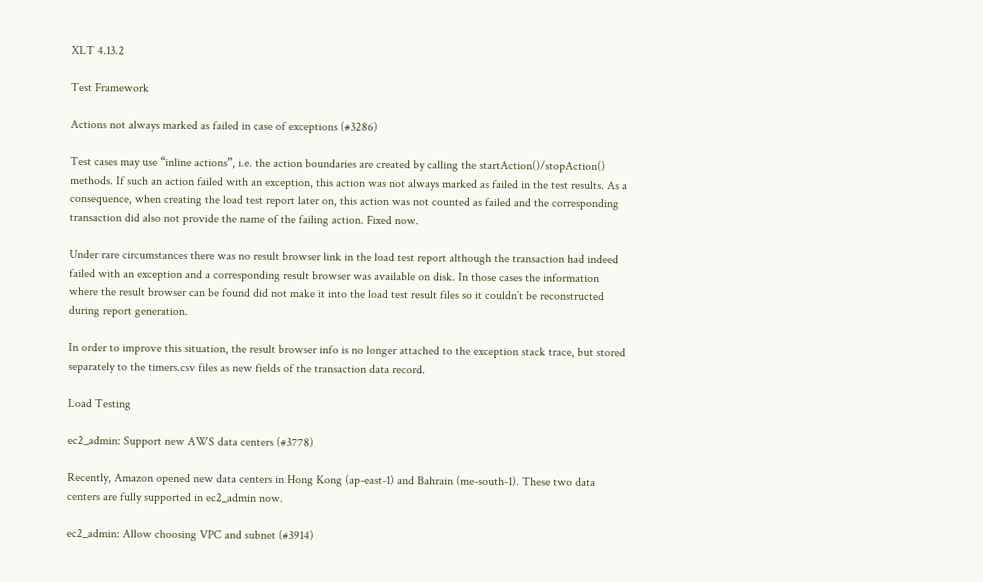XLT 4.13.2

Test Framework

Actions not always marked as failed in case of exceptions (#3286)

Test cases may use “inline actions”, i.e. the action boundaries are created by calling the startAction()/stopAction() methods. If such an action failed with an exception, this action was not always marked as failed in the test results. As a consequence, when creating the load test report later on, this action was not counted as failed and the corresponding transaction did also not provide the name of the failing action. Fixed now.

Under rare circumstances there was no result browser link in the load test report although the transaction had indeed failed with an exception and a corresponding result browser was available on disk. In those cases the information where the result browser can be found did not make it into the load test result files so it couldn’t be reconstructed during report generation.

In order to improve this situation, the result browser info is no longer attached to the exception stack trace, but stored separately to the timers.csv files as new fields of the transaction data record.

Load Testing

ec2_admin: Support new AWS data centers (#3778)

Recently, Amazon opened new data centers in Hong Kong (ap-east-1) and Bahrain (me-south-1). These two data centers are fully supported in ec2_admin now.

ec2_admin: Allow choosing VPC and subnet (#3914)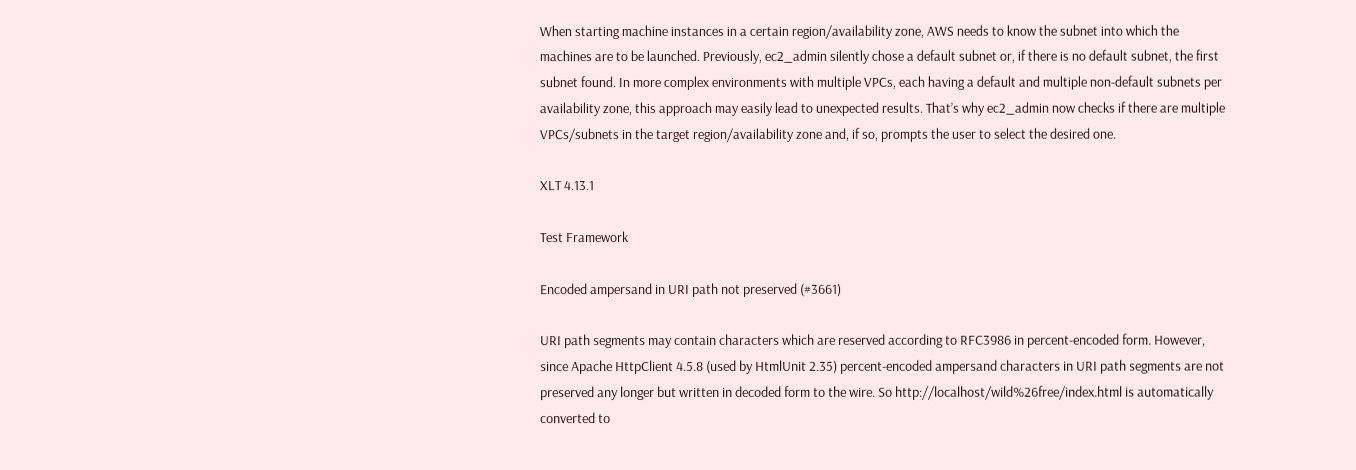When starting machine instances in a certain region/availability zone, AWS needs to know the subnet into which the machines are to be launched. Previously, ec2_admin silently chose a default subnet or, if there is no default subnet, the first subnet found. In more complex environments with multiple VPCs, each having a default and multiple non-default subnets per availability zone, this approach may easily lead to unexpected results. That’s why ec2_admin now checks if there are multiple VPCs/subnets in the target region/availability zone and, if so, prompts the user to select the desired one.

XLT 4.13.1

Test Framework

Encoded ampersand in URI path not preserved (#3661)

URI path segments may contain characters which are reserved according to RFC3986 in percent-encoded form. However, since Apache HttpClient 4.5.8 (used by HtmlUnit 2.35) percent-encoded ampersand characters in URI path segments are not preserved any longer but written in decoded form to the wire. So http://localhost/wild%26free/index.html is automatically converted to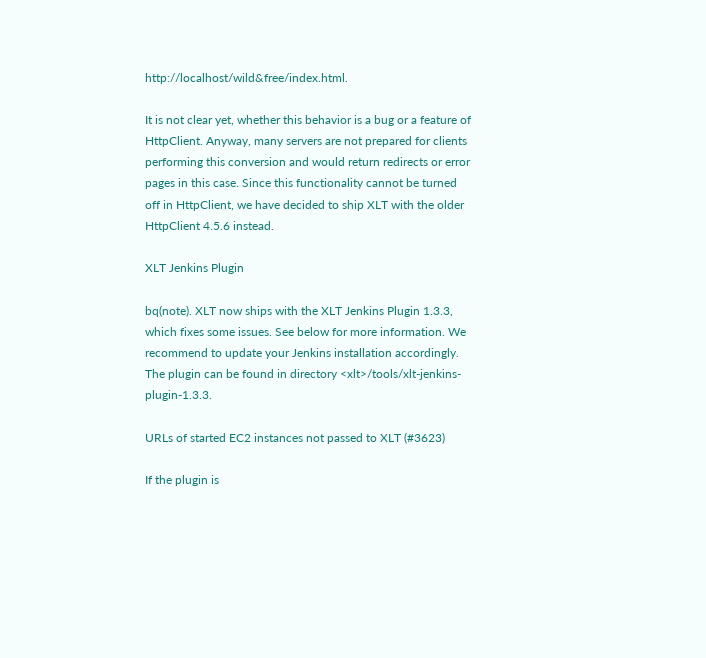http://localhost/wild&free/index.html.

It is not clear yet, whether this behavior is a bug or a feature of HttpClient. Anyway, many servers are not prepared for clients performing this conversion and would return redirects or error pages in this case. Since this functionality cannot be turned off in HttpClient, we have decided to ship XLT with the older HttpClient 4.5.6 instead.

XLT Jenkins Plugin

bq(note). XLT now ships with the XLT Jenkins Plugin 1.3.3, which fixes some issues. See below for more information. We recommend to update your Jenkins installation accordingly. The plugin can be found in directory <xlt>/tools/xlt-jenkins-plugin-1.3.3.

URLs of started EC2 instances not passed to XLT (#3623)

If the plugin is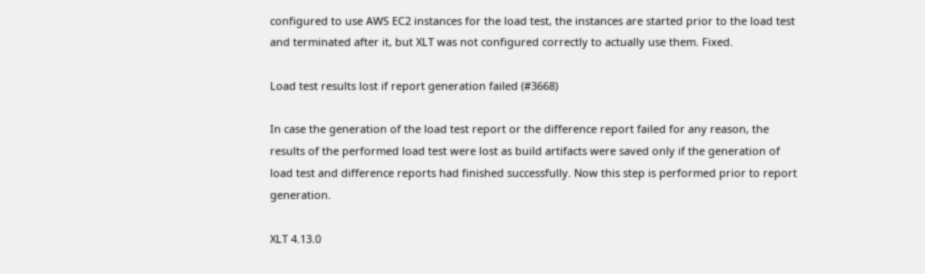configured to use AWS EC2 instances for the load test, the instances are started prior to the load test and terminated after it, but XLT was not configured correctly to actually use them. Fixed.

Load test results lost if report generation failed (#3668)

In case the generation of the load test report or the difference report failed for any reason, the results of the performed load test were lost as build artifacts were saved only if the generation of load test and difference reports had finished successfully. Now this step is performed prior to report generation.

XLT 4.13.0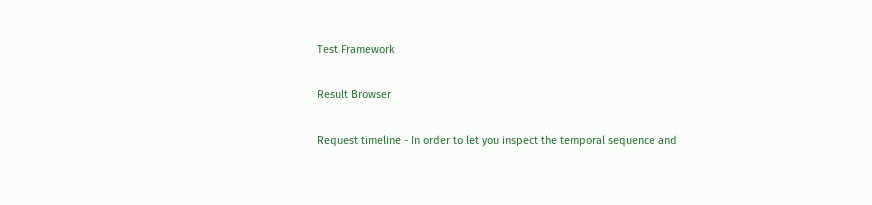Test Framework

Result Browser

Request timeline - In order to let you inspect the temporal sequence and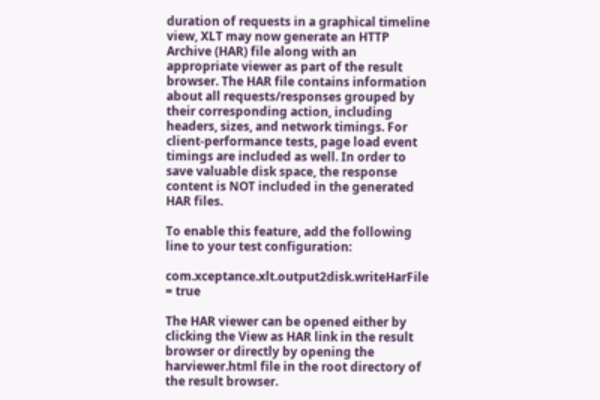duration of requests in a graphical timeline view, XLT may now generate an HTTP Archive (HAR) file along with an appropriate viewer as part of the result browser. The HAR file contains information about all requests/responses grouped by their corresponding action, including headers, sizes, and network timings. For client-performance tests, page load event timings are included as well. In order to save valuable disk space, the response content is NOT included in the generated HAR files.

To enable this feature, add the following line to your test configuration:

com.xceptance.xlt.output2disk.writeHarFile = true

The HAR viewer can be opened either by clicking the View as HAR link in the result browser or directly by opening the harviewer.html file in the root directory of the result browser.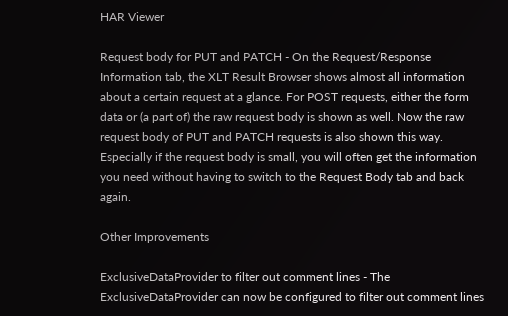HAR Viewer

Request body for PUT and PATCH - On the Request/Response Information tab, the XLT Result Browser shows almost all information about a certain request at a glance. For POST requests, either the form data or (a part of) the raw request body is shown as well. Now the raw request body of PUT and PATCH requests is also shown this way. Especially if the request body is small, you will often get the information you need without having to switch to the Request Body tab and back again.

Other Improvements

ExclusiveDataProvider to filter out comment lines - The ExclusiveDataProvider can now be configured to filter out comment lines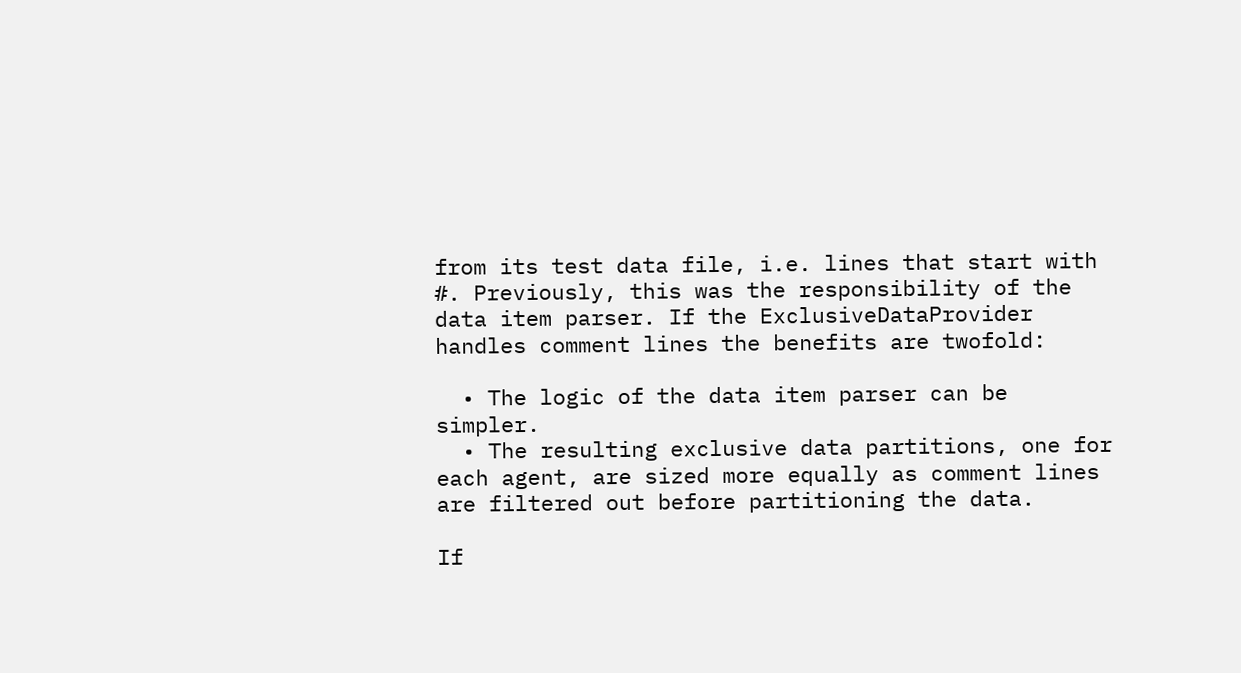from its test data file, i.e. lines that start with #. Previously, this was the responsibility of the data item parser. If the ExclusiveDataProvider handles comment lines the benefits are twofold:

  • The logic of the data item parser can be simpler.
  • The resulting exclusive data partitions, one for each agent, are sized more equally as comment lines are filtered out before partitioning the data.

If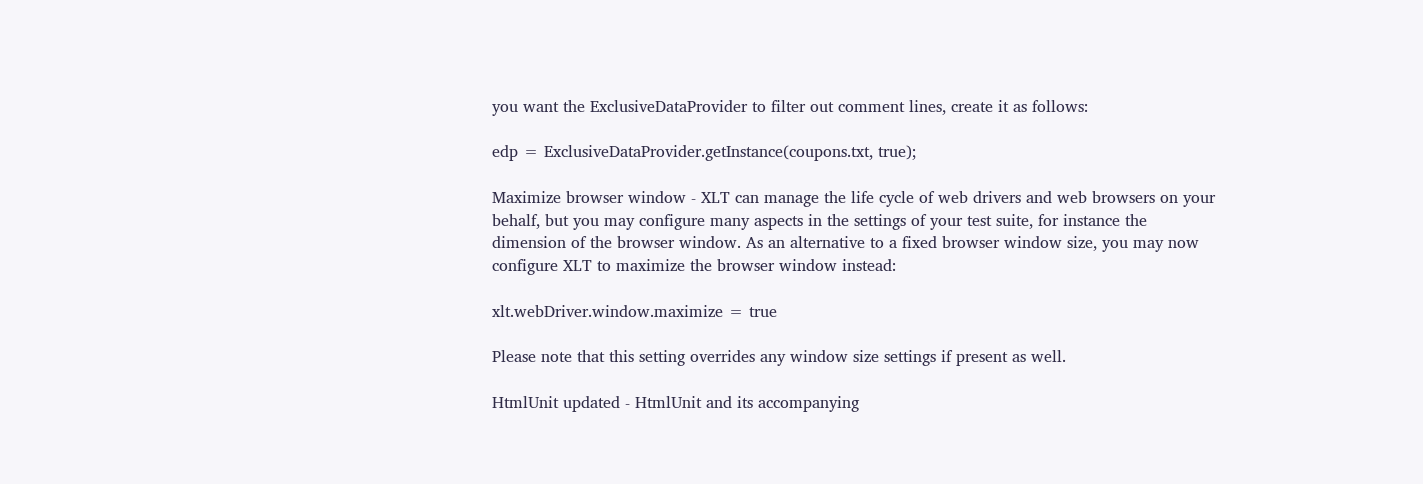you want the ExclusiveDataProvider to filter out comment lines, create it as follows:

edp = ExclusiveDataProvider.getInstance(coupons.txt, true);

Maximize browser window - XLT can manage the life cycle of web drivers and web browsers on your behalf, but you may configure many aspects in the settings of your test suite, for instance the dimension of the browser window. As an alternative to a fixed browser window size, you may now configure XLT to maximize the browser window instead:

xlt.webDriver.window.maximize = true

Please note that this setting overrides any window size settings if present as well.

HtmlUnit updated - HtmlUnit and its accompanying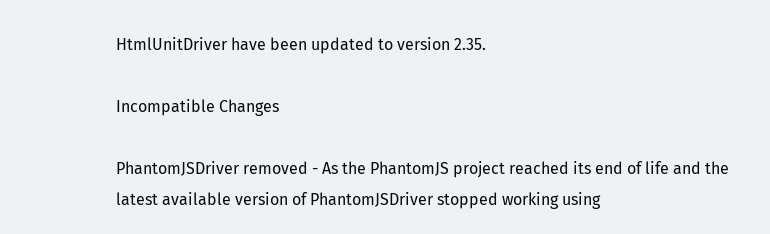HtmlUnitDriver have been updated to version 2.35.

Incompatible Changes

PhantomJSDriver removed - As the PhantomJS project reached its end of life and the latest available version of PhantomJSDriver stopped working using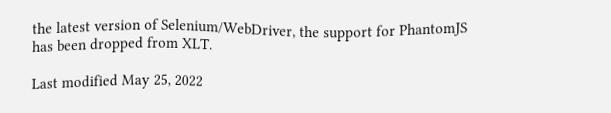the latest version of Selenium/WebDriver, the support for PhantomJS has been dropped from XLT.

Last modified May 25, 2022